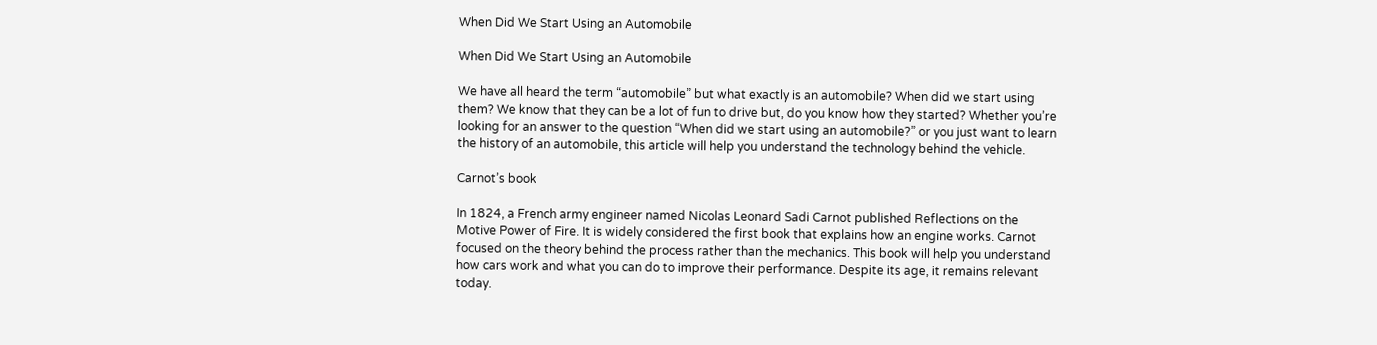When Did We Start Using an Automobile

When Did We Start Using an Automobile

We have all heard the term “automobile” but what exactly is an automobile? When did we start using them? We know that they can be a lot of fun to drive but, do you know how they started? Whether you’re looking for an answer to the question “When did we start using an automobile?” or you just want to learn the history of an automobile, this article will help you understand the technology behind the vehicle.

Carnot’s book

In 1824, a French army engineer named Nicolas Leonard Sadi Carnot published Reflections on the Motive Power of Fire. It is widely considered the first book that explains how an engine works. Carnot focused on the theory behind the process rather than the mechanics. This book will help you understand how cars work and what you can do to improve their performance. Despite its age, it remains relevant today.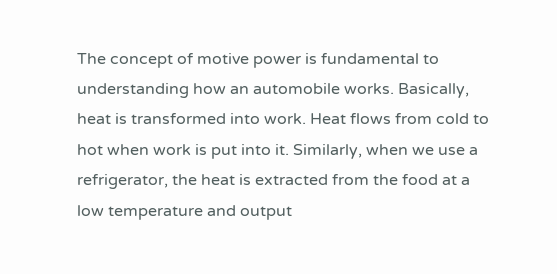The concept of motive power is fundamental to understanding how an automobile works. Basically, heat is transformed into work. Heat flows from cold to hot when work is put into it. Similarly, when we use a refrigerator, the heat is extracted from the food at a low temperature and output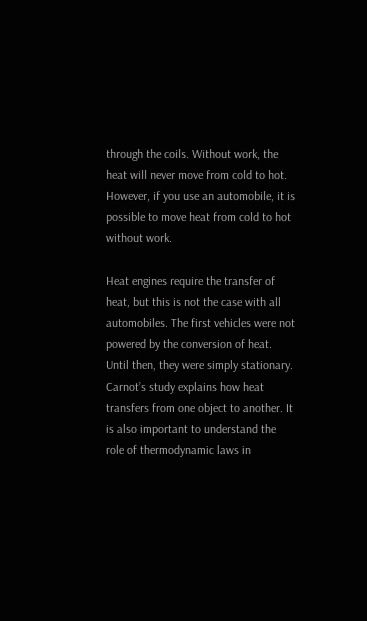through the coils. Without work, the heat will never move from cold to hot. However, if you use an automobile, it is possible to move heat from cold to hot without work.

Heat engines require the transfer of heat, but this is not the case with all automobiles. The first vehicles were not powered by the conversion of heat. Until then, they were simply stationary. Carnot’s study explains how heat transfers from one object to another. It is also important to understand the role of thermodynamic laws in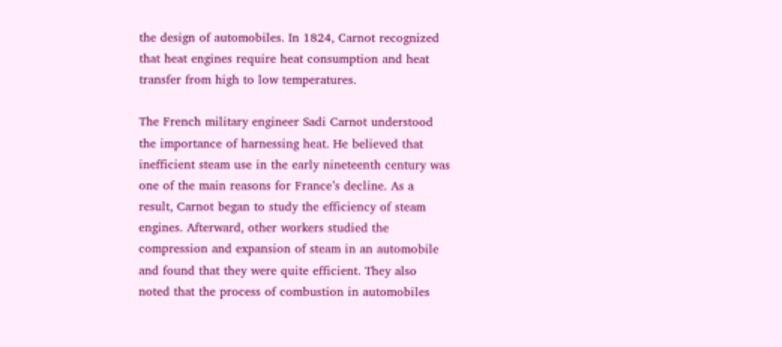the design of automobiles. In 1824, Carnot recognized that heat engines require heat consumption and heat transfer from high to low temperatures.

The French military engineer Sadi Carnot understood the importance of harnessing heat. He believed that inefficient steam use in the early nineteenth century was one of the main reasons for France’s decline. As a result, Carnot began to study the efficiency of steam engines. Afterward, other workers studied the compression and expansion of steam in an automobile and found that they were quite efficient. They also noted that the process of combustion in automobiles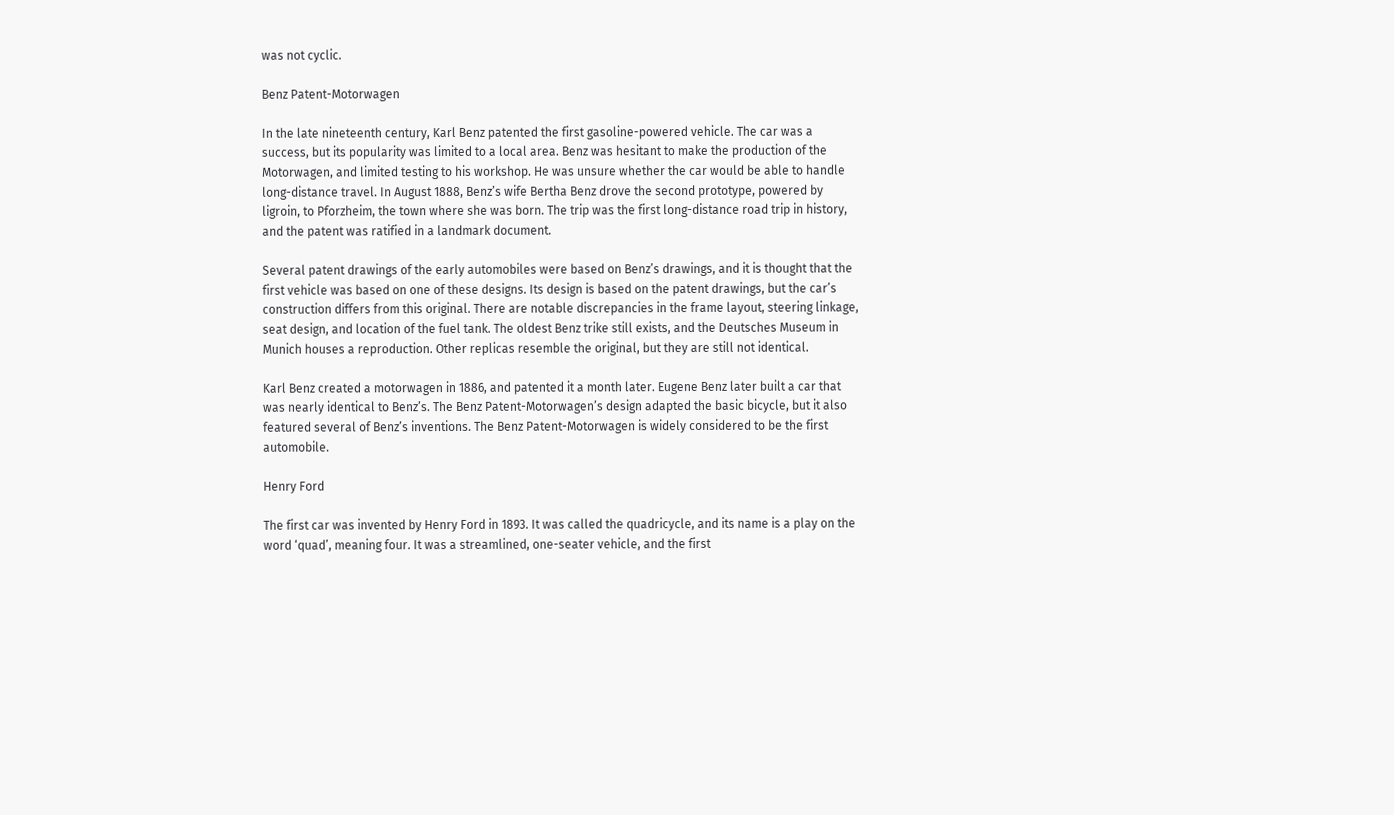was not cyclic.

Benz Patent-Motorwagen

In the late nineteenth century, Karl Benz patented the first gasoline-powered vehicle. The car was a success, but its popularity was limited to a local area. Benz was hesitant to make the production of the Motorwagen, and limited testing to his workshop. He was unsure whether the car would be able to handle long-distance travel. In August 1888, Benz’s wife Bertha Benz drove the second prototype, powered by ligroin, to Pforzheim, the town where she was born. The trip was the first long-distance road trip in history, and the patent was ratified in a landmark document.

Several patent drawings of the early automobiles were based on Benz’s drawings, and it is thought that the first vehicle was based on one of these designs. Its design is based on the patent drawings, but the car’s construction differs from this original. There are notable discrepancies in the frame layout, steering linkage, seat design, and location of the fuel tank. The oldest Benz trike still exists, and the Deutsches Museum in Munich houses a reproduction. Other replicas resemble the original, but they are still not identical.

Karl Benz created a motorwagen in 1886, and patented it a month later. Eugene Benz later built a car that was nearly identical to Benz’s. The Benz Patent-Motorwagen’s design adapted the basic bicycle, but it also featured several of Benz’s inventions. The Benz Patent-Motorwagen is widely considered to be the first automobile.

Henry Ford

The first car was invented by Henry Ford in 1893. It was called the quadricycle, and its name is a play on the word ‘quad’, meaning four. It was a streamlined, one-seater vehicle, and the first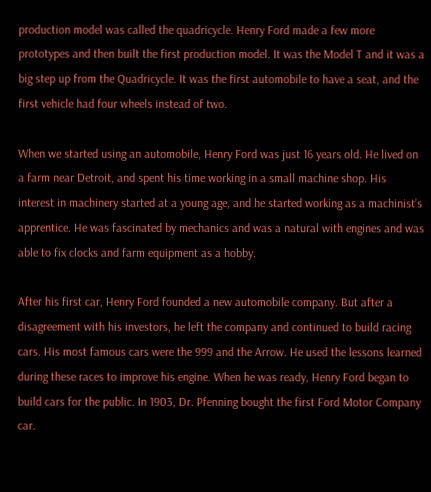production model was called the quadricycle. Henry Ford made a few more prototypes and then built the first production model. It was the Model T and it was a big step up from the Quadricycle. It was the first automobile to have a seat, and the first vehicle had four wheels instead of two.

When we started using an automobile, Henry Ford was just 16 years old. He lived on a farm near Detroit, and spent his time working in a small machine shop. His interest in machinery started at a young age, and he started working as a machinist’s apprentice. He was fascinated by mechanics and was a natural with engines and was able to fix clocks and farm equipment as a hobby.

After his first car, Henry Ford founded a new automobile company. But after a disagreement with his investors, he left the company and continued to build racing cars. His most famous cars were the 999 and the Arrow. He used the lessons learned during these races to improve his engine. When he was ready, Henry Ford began to build cars for the public. In 1903, Dr. Pfenning bought the first Ford Motor Company car.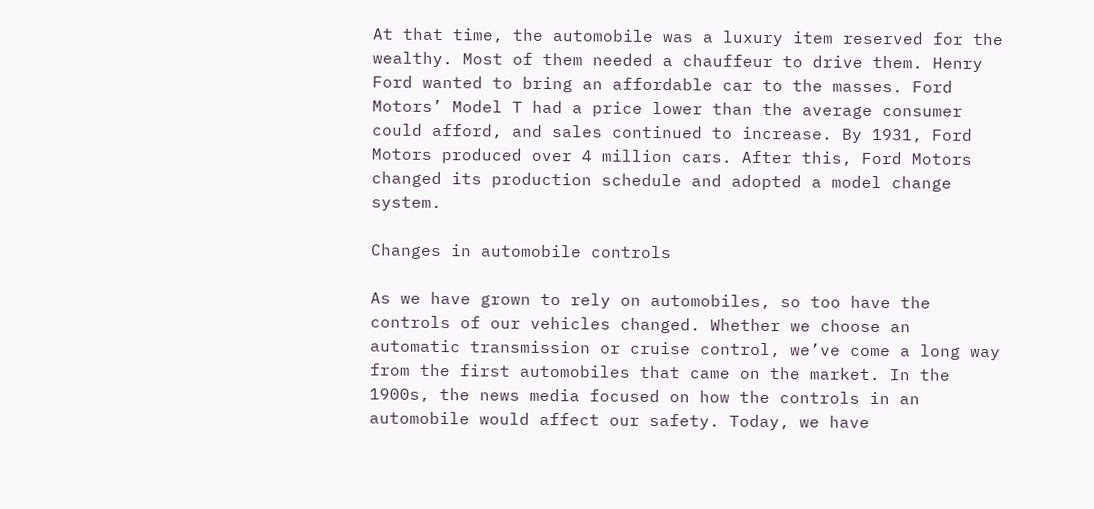At that time, the automobile was a luxury item reserved for the wealthy. Most of them needed a chauffeur to drive them. Henry Ford wanted to bring an affordable car to the masses. Ford Motors’ Model T had a price lower than the average consumer could afford, and sales continued to increase. By 1931, Ford Motors produced over 4 million cars. After this, Ford Motors changed its production schedule and adopted a model change system.

Changes in automobile controls

As we have grown to rely on automobiles, so too have the controls of our vehicles changed. Whether we choose an automatic transmission or cruise control, we’ve come a long way from the first automobiles that came on the market. In the 1900s, the news media focused on how the controls in an automobile would affect our safety. Today, we have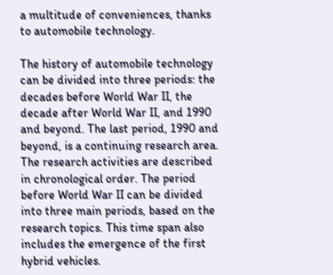a multitude of conveniences, thanks to automobile technology.

The history of automobile technology can be divided into three periods: the decades before World War II, the decade after World War II, and 1990 and beyond. The last period, 1990 and beyond, is a continuing research area. The research activities are described in chronological order. The period before World War II can be divided into three main periods, based on the research topics. This time span also includes the emergence of the first hybrid vehicles.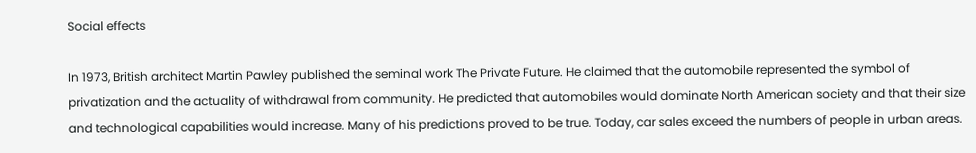Social effects

In 1973, British architect Martin Pawley published the seminal work The Private Future. He claimed that the automobile represented the symbol of privatization and the actuality of withdrawal from community. He predicted that automobiles would dominate North American society and that their size and technological capabilities would increase. Many of his predictions proved to be true. Today, car sales exceed the numbers of people in urban areas.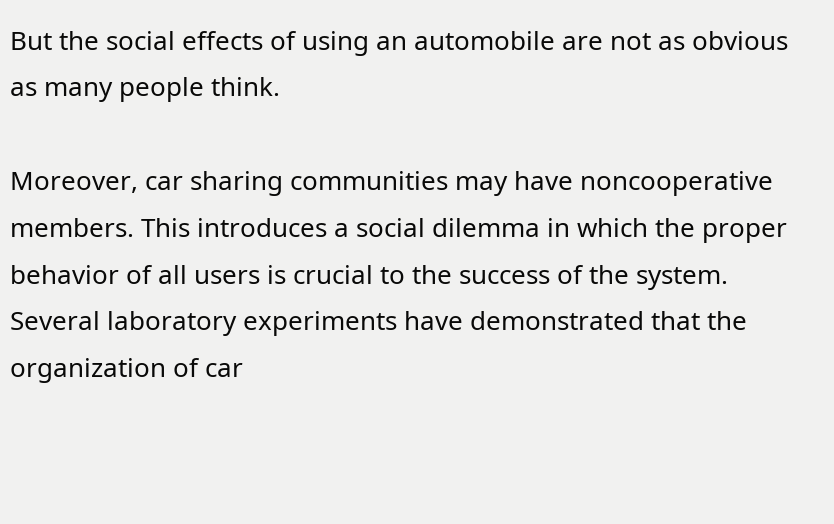But the social effects of using an automobile are not as obvious as many people think.

Moreover, car sharing communities may have noncooperative members. This introduces a social dilemma in which the proper behavior of all users is crucial to the success of the system. Several laboratory experiments have demonstrated that the organization of car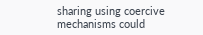sharing using coercive mechanisms could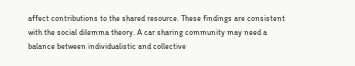affect contributions to the shared resource. These findings are consistent with the social dilemma theory. A car sharing community may need a balance between individualistic and collective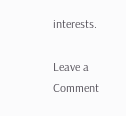interests.

Leave a Comment